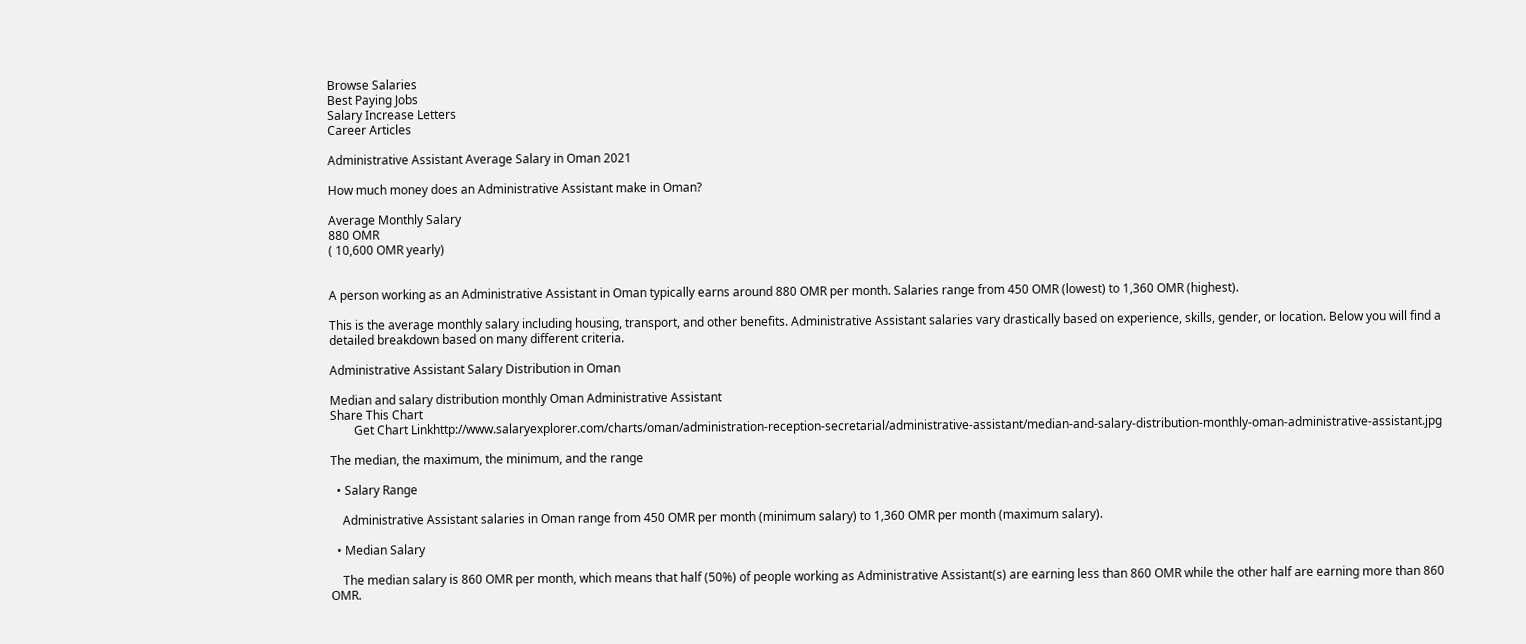Browse Salaries
Best Paying Jobs
Salary Increase Letters
Career Articles

Administrative Assistant Average Salary in Oman 2021

How much money does an Administrative Assistant make in Oman?

Average Monthly Salary
880 OMR
( 10,600 OMR yearly)


A person working as an Administrative Assistant in Oman typically earns around 880 OMR per month. Salaries range from 450 OMR (lowest) to 1,360 OMR (highest).

This is the average monthly salary including housing, transport, and other benefits. Administrative Assistant salaries vary drastically based on experience, skills, gender, or location. Below you will find a detailed breakdown based on many different criteria.

Administrative Assistant Salary Distribution in Oman

Median and salary distribution monthly Oman Administrative Assistant
Share This Chart
        Get Chart Linkhttp://www.salaryexplorer.com/charts/oman/administration-reception-secretarial/administrative-assistant/median-and-salary-distribution-monthly-oman-administrative-assistant.jpg

The median, the maximum, the minimum, and the range

  • Salary Range

    Administrative Assistant salaries in Oman range from 450 OMR per month (minimum salary) to 1,360 OMR per month (maximum salary).

  • Median Salary

    The median salary is 860 OMR per month, which means that half (50%) of people working as Administrative Assistant(s) are earning less than 860 OMR while the other half are earning more than 860 OMR.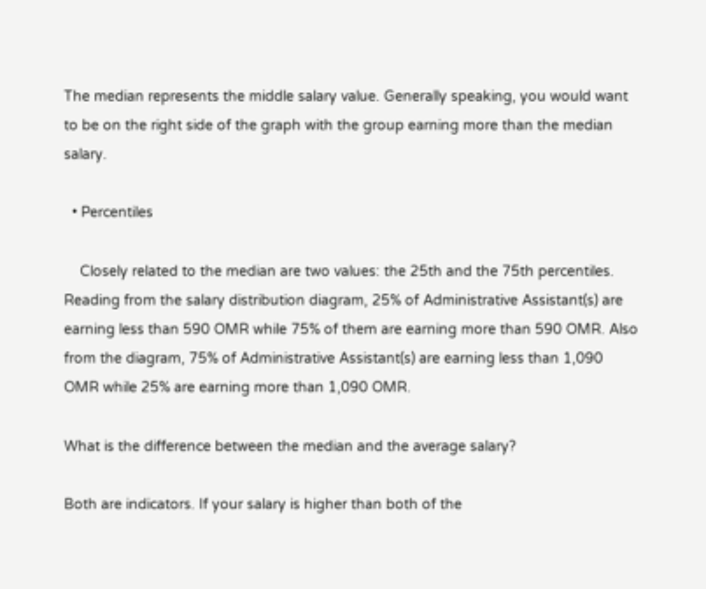The median represents the middle salary value. Generally speaking, you would want to be on the right side of the graph with the group earning more than the median salary.

  • Percentiles

    Closely related to the median are two values: the 25th and the 75th percentiles. Reading from the salary distribution diagram, 25% of Administrative Assistant(s) are earning less than 590 OMR while 75% of them are earning more than 590 OMR. Also from the diagram, 75% of Administrative Assistant(s) are earning less than 1,090 OMR while 25% are earning more than 1,090 OMR.

What is the difference between the median and the average salary?

Both are indicators. If your salary is higher than both of the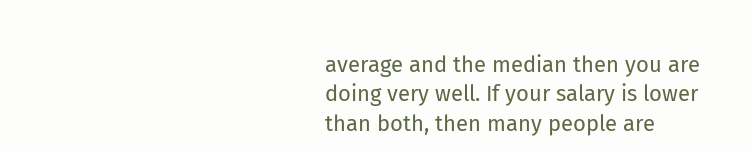average and the median then you are doing very well. If your salary is lower than both, then many people are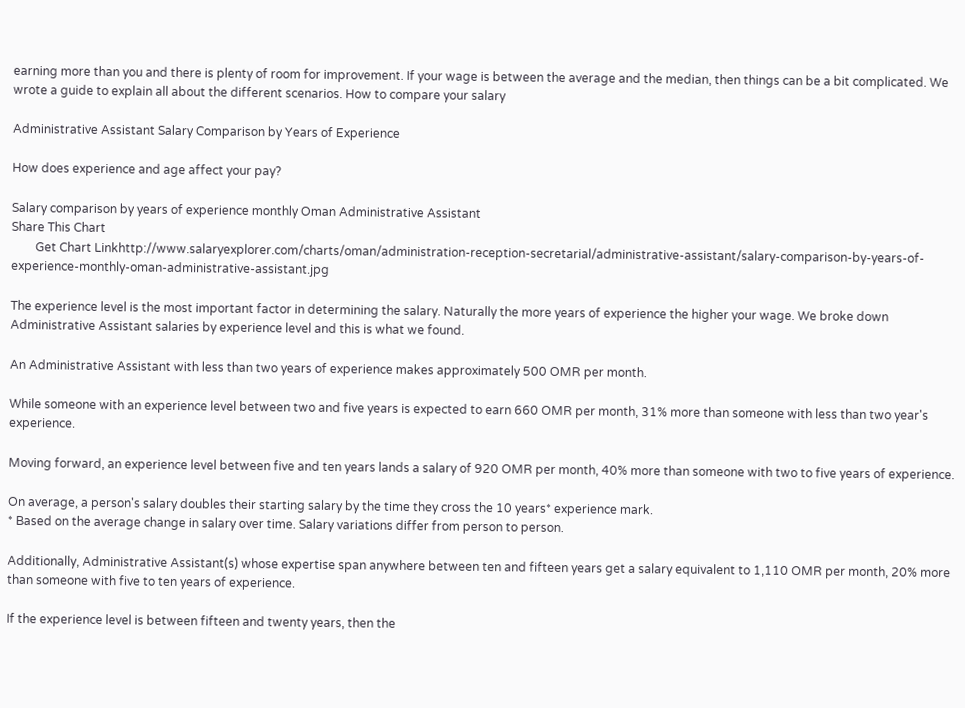earning more than you and there is plenty of room for improvement. If your wage is between the average and the median, then things can be a bit complicated. We wrote a guide to explain all about the different scenarios. How to compare your salary

Administrative Assistant Salary Comparison by Years of Experience

How does experience and age affect your pay?

Salary comparison by years of experience monthly Oman Administrative Assistant
Share This Chart
        Get Chart Linkhttp://www.salaryexplorer.com/charts/oman/administration-reception-secretarial/administrative-assistant/salary-comparison-by-years-of-experience-monthly-oman-administrative-assistant.jpg

The experience level is the most important factor in determining the salary. Naturally the more years of experience the higher your wage. We broke down Administrative Assistant salaries by experience level and this is what we found.

An Administrative Assistant with less than two years of experience makes approximately 500 OMR per month.

While someone with an experience level between two and five years is expected to earn 660 OMR per month, 31% more than someone with less than two year's experience.

Moving forward, an experience level between five and ten years lands a salary of 920 OMR per month, 40% more than someone with two to five years of experience.

On average, a person's salary doubles their starting salary by the time they cross the 10 years* experience mark.
* Based on the average change in salary over time. Salary variations differ from person to person.

Additionally, Administrative Assistant(s) whose expertise span anywhere between ten and fifteen years get a salary equivalent to 1,110 OMR per month, 20% more than someone with five to ten years of experience.

If the experience level is between fifteen and twenty years, then the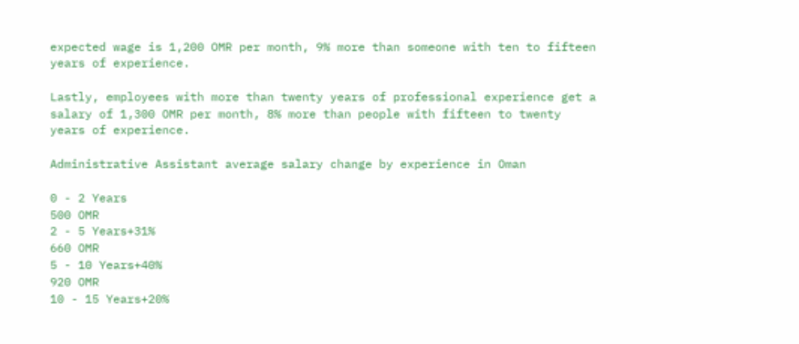expected wage is 1,200 OMR per month, 9% more than someone with ten to fifteen years of experience.

Lastly, employees with more than twenty years of professional experience get a salary of 1,300 OMR per month, 8% more than people with fifteen to twenty years of experience.

Administrative Assistant average salary change by experience in Oman

0 - 2 Years
500 OMR
2 - 5 Years+31%
660 OMR
5 - 10 Years+40%
920 OMR
10 - 15 Years+20%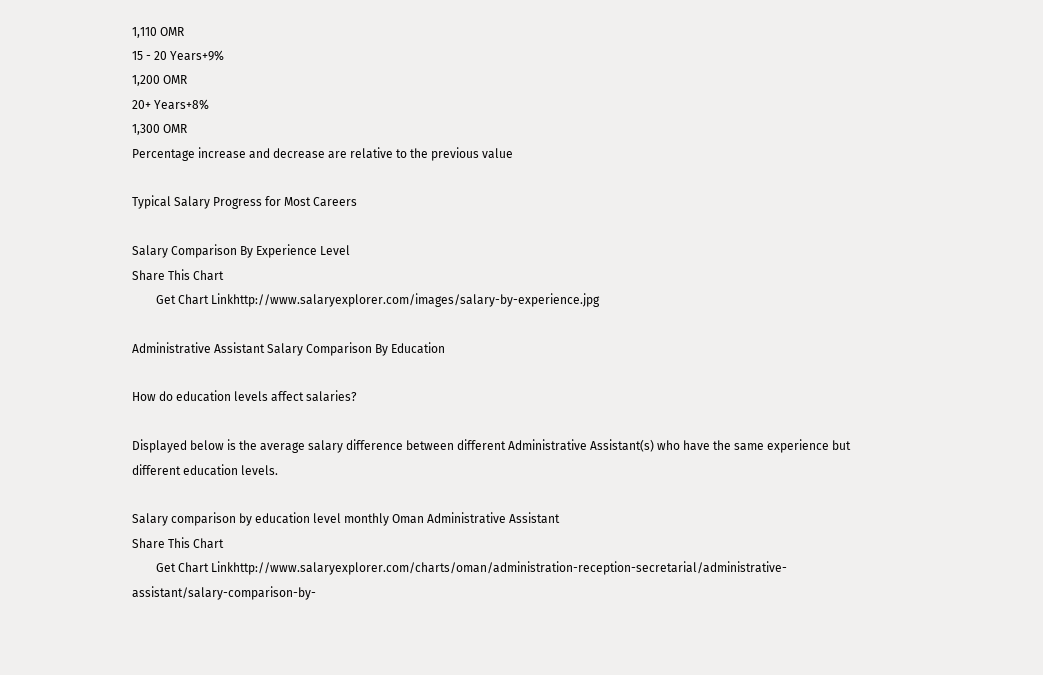1,110 OMR
15 - 20 Years+9%
1,200 OMR
20+ Years+8%
1,300 OMR
Percentage increase and decrease are relative to the previous value

Typical Salary Progress for Most Careers

Salary Comparison By Experience Level
Share This Chart
        Get Chart Linkhttp://www.salaryexplorer.com/images/salary-by-experience.jpg

Administrative Assistant Salary Comparison By Education

How do education levels affect salaries?

Displayed below is the average salary difference between different Administrative Assistant(s) who have the same experience but different education levels.

Salary comparison by education level monthly Oman Administrative Assistant
Share This Chart
        Get Chart Linkhttp://www.salaryexplorer.com/charts/oman/administration-reception-secretarial/administrative-assistant/salary-comparison-by-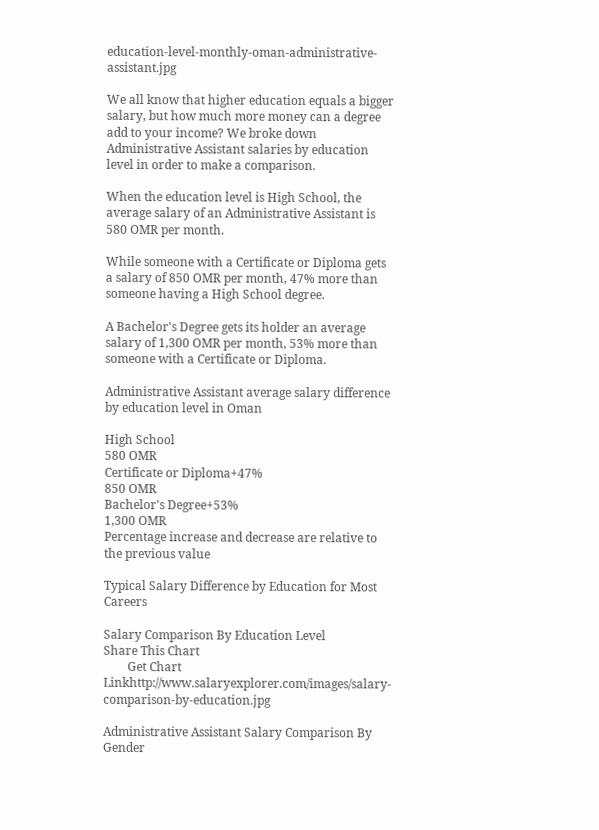education-level-monthly-oman-administrative-assistant.jpg

We all know that higher education equals a bigger salary, but how much more money can a degree add to your income? We broke down Administrative Assistant salaries by education level in order to make a comparison.

When the education level is High School, the average salary of an Administrative Assistant is 580 OMR per month.

While someone with a Certificate or Diploma gets a salary of 850 OMR per month, 47% more than someone having a High School degree.

A Bachelor's Degree gets its holder an average salary of 1,300 OMR per month, 53% more than someone with a Certificate or Diploma.

Administrative Assistant average salary difference by education level in Oman

High School
580 OMR
Certificate or Diploma+47%
850 OMR
Bachelor's Degree+53%
1,300 OMR
Percentage increase and decrease are relative to the previous value

Typical Salary Difference by Education for Most Careers

Salary Comparison By Education Level
Share This Chart
        Get Chart Linkhttp://www.salaryexplorer.com/images/salary-comparison-by-education.jpg

Administrative Assistant Salary Comparison By Gender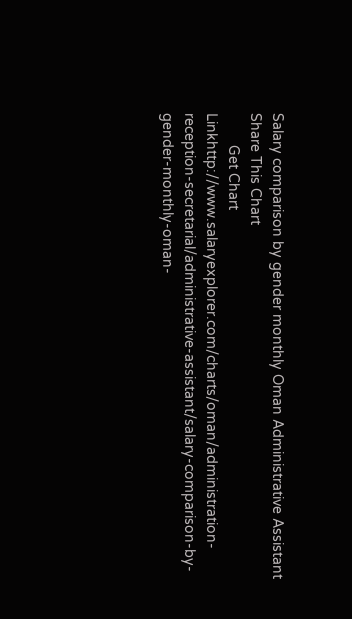Salary comparison by gender monthly Oman Administrative Assistant
Share This Chart
        Get Chart Linkhttp://www.salaryexplorer.com/charts/oman/administration-reception-secretarial/administrative-assistant/salary-comparison-by-gender-monthly-oman-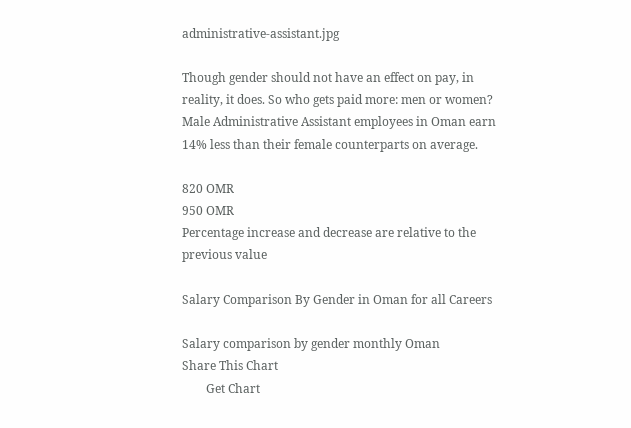administrative-assistant.jpg

Though gender should not have an effect on pay, in reality, it does. So who gets paid more: men or women? Male Administrative Assistant employees in Oman earn 14% less than their female counterparts on average.

820 OMR
950 OMR
Percentage increase and decrease are relative to the previous value

Salary Comparison By Gender in Oman for all Careers

Salary comparison by gender monthly Oman
Share This Chart
        Get Chart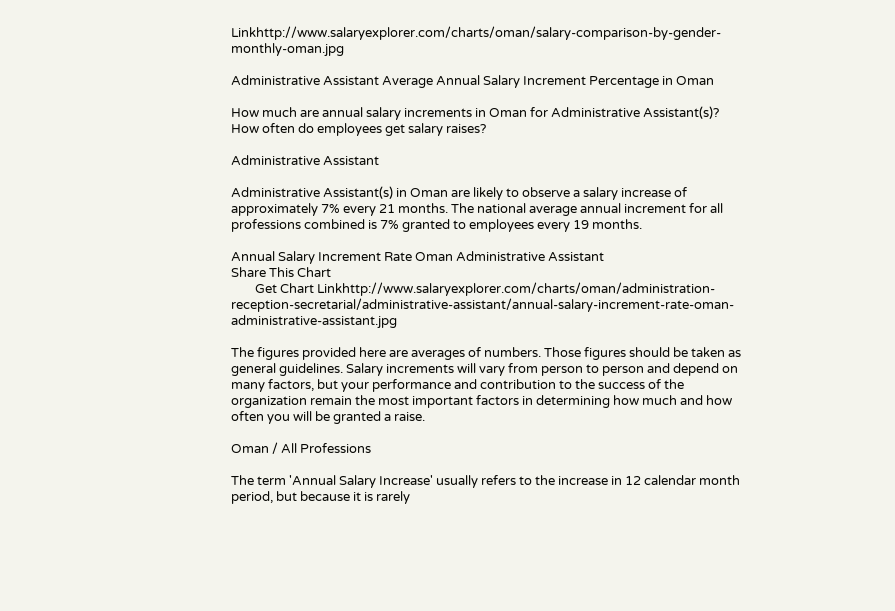Linkhttp://www.salaryexplorer.com/charts/oman/salary-comparison-by-gender-monthly-oman.jpg

Administrative Assistant Average Annual Salary Increment Percentage in Oman

How much are annual salary increments in Oman for Administrative Assistant(s)? How often do employees get salary raises?

Administrative Assistant

Administrative Assistant(s) in Oman are likely to observe a salary increase of approximately 7% every 21 months. The national average annual increment for all professions combined is 7% granted to employees every 19 months.

Annual Salary Increment Rate Oman Administrative Assistant
Share This Chart
        Get Chart Linkhttp://www.salaryexplorer.com/charts/oman/administration-reception-secretarial/administrative-assistant/annual-salary-increment-rate-oman-administrative-assistant.jpg

The figures provided here are averages of numbers. Those figures should be taken as general guidelines. Salary increments will vary from person to person and depend on many factors, but your performance and contribution to the success of the organization remain the most important factors in determining how much and how often you will be granted a raise.

Oman / All Professions

The term 'Annual Salary Increase' usually refers to the increase in 12 calendar month period, but because it is rarely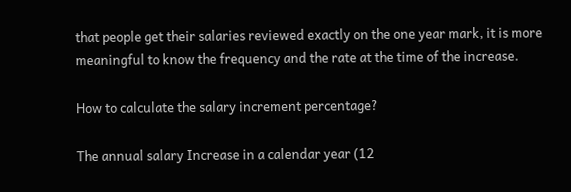that people get their salaries reviewed exactly on the one year mark, it is more meaningful to know the frequency and the rate at the time of the increase.

How to calculate the salary increment percentage?

The annual salary Increase in a calendar year (12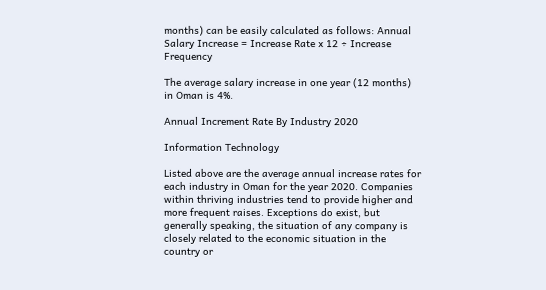months) can be easily calculated as follows: Annual Salary Increase = Increase Rate x 12 ÷ Increase Frequency

The average salary increase in one year (12 months) in Oman is 4%.

Annual Increment Rate By Industry 2020

Information Technology

Listed above are the average annual increase rates for each industry in Oman for the year 2020. Companies within thriving industries tend to provide higher and more frequent raises. Exceptions do exist, but generally speaking, the situation of any company is closely related to the economic situation in the country or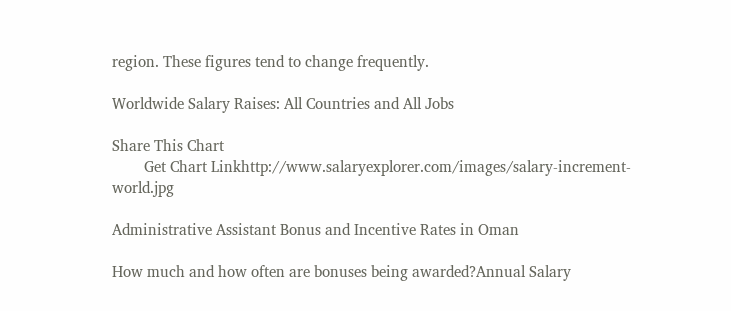region. These figures tend to change frequently.

Worldwide Salary Raises: All Countries and All Jobs

Share This Chart
        Get Chart Linkhttp://www.salaryexplorer.com/images/salary-increment-world.jpg

Administrative Assistant Bonus and Incentive Rates in Oman

How much and how often are bonuses being awarded?Annual Salary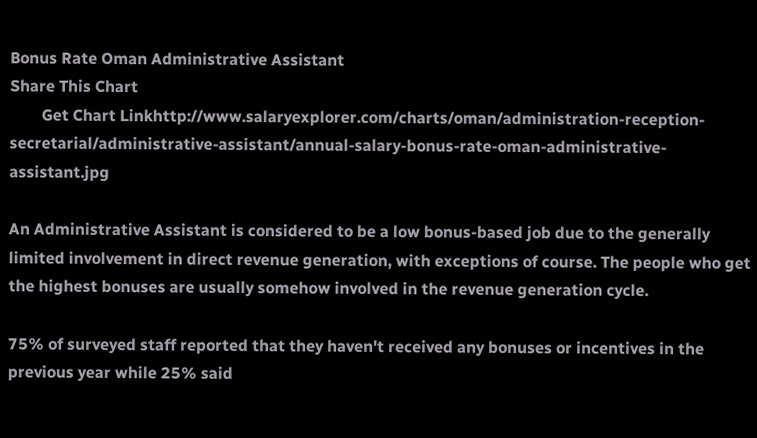Bonus Rate Oman Administrative Assistant
Share This Chart
        Get Chart Linkhttp://www.salaryexplorer.com/charts/oman/administration-reception-secretarial/administrative-assistant/annual-salary-bonus-rate-oman-administrative-assistant.jpg

An Administrative Assistant is considered to be a low bonus-based job due to the generally limited involvement in direct revenue generation, with exceptions of course. The people who get the highest bonuses are usually somehow involved in the revenue generation cycle.

75% of surveyed staff reported that they haven't received any bonuses or incentives in the previous year while 25% said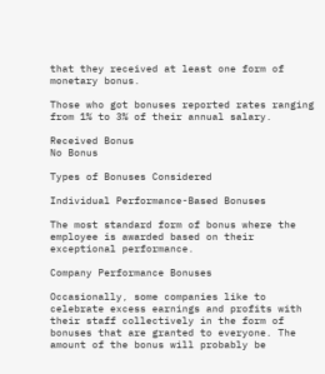that they received at least one form of monetary bonus.

Those who got bonuses reported rates ranging from 1% to 3% of their annual salary.

Received Bonus
No Bonus

Types of Bonuses Considered

Individual Performance-Based Bonuses

The most standard form of bonus where the employee is awarded based on their exceptional performance.

Company Performance Bonuses

Occasionally, some companies like to celebrate excess earnings and profits with their staff collectively in the form of bonuses that are granted to everyone. The amount of the bonus will probably be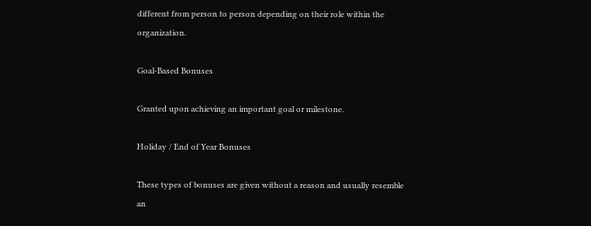different from person to person depending on their role within the organization.

Goal-Based Bonuses

Granted upon achieving an important goal or milestone.

Holiday / End of Year Bonuses

These types of bonuses are given without a reason and usually resemble an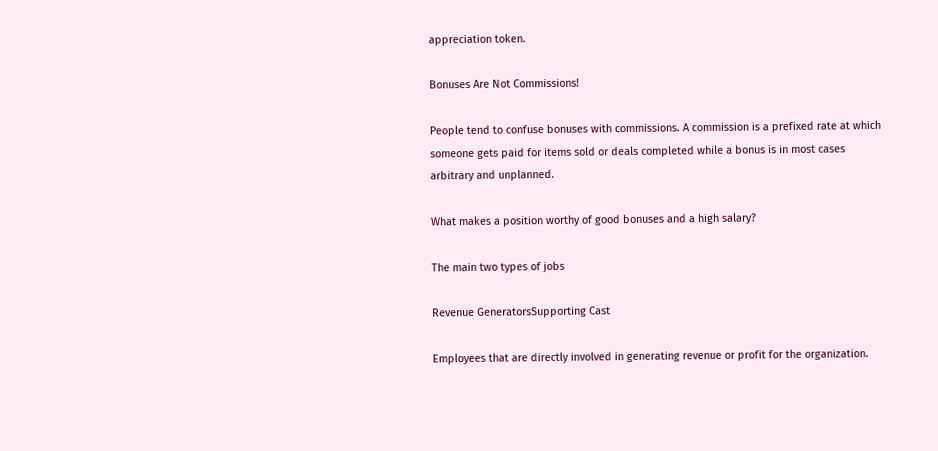appreciation token.

Bonuses Are Not Commissions!

People tend to confuse bonuses with commissions. A commission is a prefixed rate at which someone gets paid for items sold or deals completed while a bonus is in most cases arbitrary and unplanned.

What makes a position worthy of good bonuses and a high salary?

The main two types of jobs

Revenue GeneratorsSupporting Cast

Employees that are directly involved in generating revenue or profit for the organization.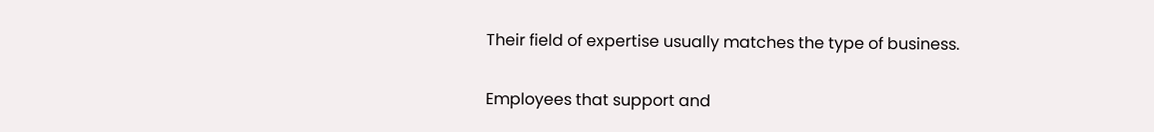Their field of expertise usually matches the type of business.

Employees that support and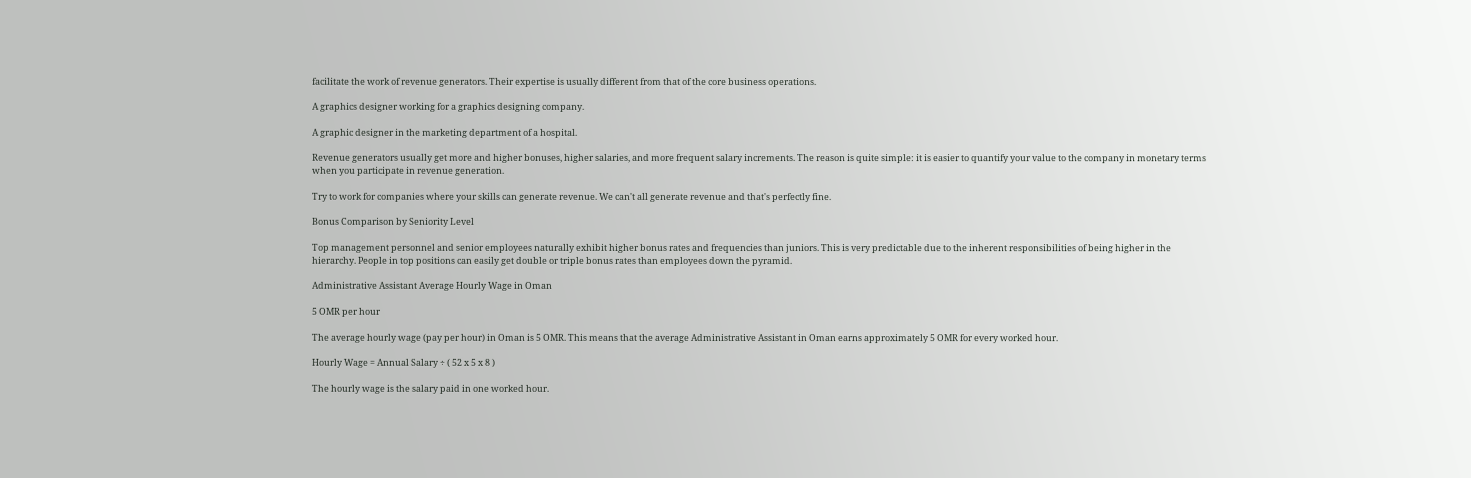facilitate the work of revenue generators. Their expertise is usually different from that of the core business operations.

A graphics designer working for a graphics designing company.

A graphic designer in the marketing department of a hospital.

Revenue generators usually get more and higher bonuses, higher salaries, and more frequent salary increments. The reason is quite simple: it is easier to quantify your value to the company in monetary terms when you participate in revenue generation.

Try to work for companies where your skills can generate revenue. We can't all generate revenue and that's perfectly fine.

Bonus Comparison by Seniority Level

Top management personnel and senior employees naturally exhibit higher bonus rates and frequencies than juniors. This is very predictable due to the inherent responsibilities of being higher in the hierarchy. People in top positions can easily get double or triple bonus rates than employees down the pyramid.

Administrative Assistant Average Hourly Wage in Oman

5 OMR per hour

The average hourly wage (pay per hour) in Oman is 5 OMR. This means that the average Administrative Assistant in Oman earns approximately 5 OMR for every worked hour.

Hourly Wage = Annual Salary ÷ ( 52 x 5 x 8 )

The hourly wage is the salary paid in one worked hour.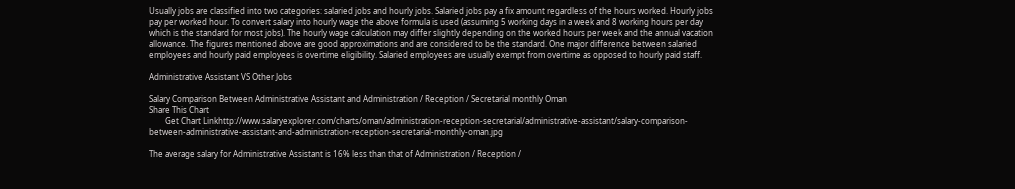Usually jobs are classified into two categories: salaried jobs and hourly jobs. Salaried jobs pay a fix amount regardless of the hours worked. Hourly jobs pay per worked hour. To convert salary into hourly wage the above formula is used (assuming 5 working days in a week and 8 working hours per day which is the standard for most jobs). The hourly wage calculation may differ slightly depending on the worked hours per week and the annual vacation allowance. The figures mentioned above are good approximations and are considered to be the standard. One major difference between salaried employees and hourly paid employees is overtime eligibility. Salaried employees are usually exempt from overtime as opposed to hourly paid staff.

Administrative Assistant VS Other Jobs

Salary Comparison Between Administrative Assistant and Administration / Reception / Secretarial monthly Oman
Share This Chart
        Get Chart Linkhttp://www.salaryexplorer.com/charts/oman/administration-reception-secretarial/administrative-assistant/salary-comparison-between-administrative-assistant-and-administration-reception-secretarial-monthly-oman.jpg

The average salary for Administrative Assistant is 16% less than that of Administration / Reception /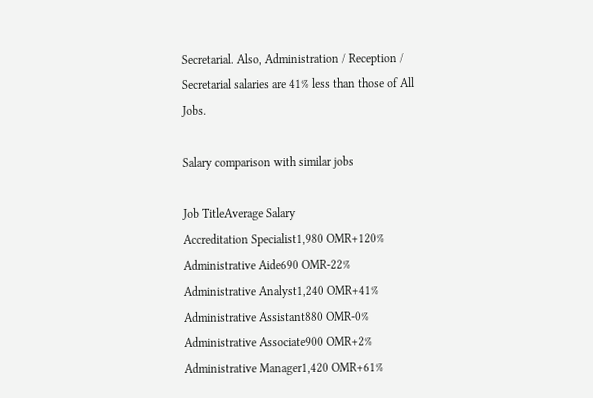Secretarial. Also, Administration / Reception / Secretarial salaries are 41% less than those of All Jobs.

Salary comparison with similar jobs

Job TitleAverage Salary
Accreditation Specialist1,980 OMR+120%
Administrative Aide690 OMR-22%
Administrative Analyst1,240 OMR+41%
Administrative Assistant880 OMR-0%
Administrative Associate900 OMR+2%
Administrative Manager1,420 OMR+61%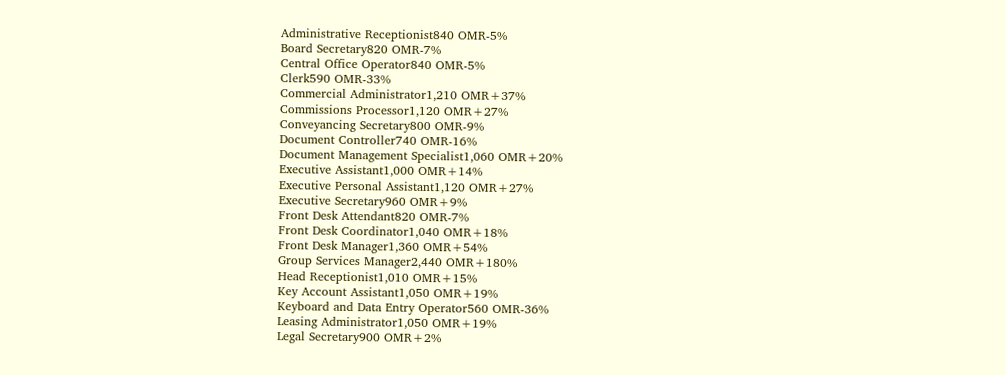Administrative Receptionist840 OMR-5%
Board Secretary820 OMR-7%
Central Office Operator840 OMR-5%
Clerk590 OMR-33%
Commercial Administrator1,210 OMR+37%
Commissions Processor1,120 OMR+27%
Conveyancing Secretary800 OMR-9%
Document Controller740 OMR-16%
Document Management Specialist1,060 OMR+20%
Executive Assistant1,000 OMR+14%
Executive Personal Assistant1,120 OMR+27%
Executive Secretary960 OMR+9%
Front Desk Attendant820 OMR-7%
Front Desk Coordinator1,040 OMR+18%
Front Desk Manager1,360 OMR+54%
Group Services Manager2,440 OMR+180%
Head Receptionist1,010 OMR+15%
Key Account Assistant1,050 OMR+19%
Keyboard and Data Entry Operator560 OMR-36%
Leasing Administrator1,050 OMR+19%
Legal Secretary900 OMR+2%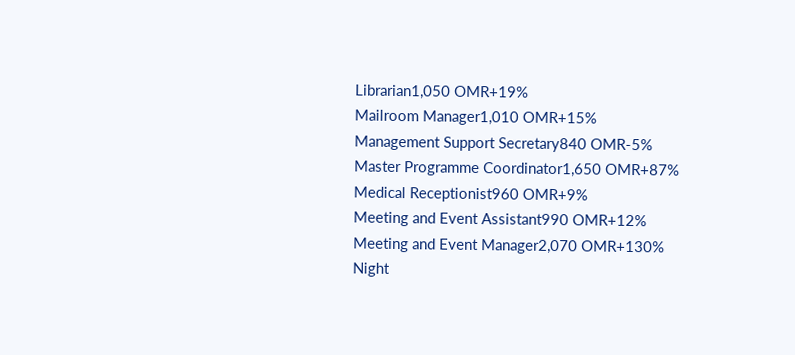Librarian1,050 OMR+19%
Mailroom Manager1,010 OMR+15%
Management Support Secretary840 OMR-5%
Master Programme Coordinator1,650 OMR+87%
Medical Receptionist960 OMR+9%
Meeting and Event Assistant990 OMR+12%
Meeting and Event Manager2,070 OMR+130%
Night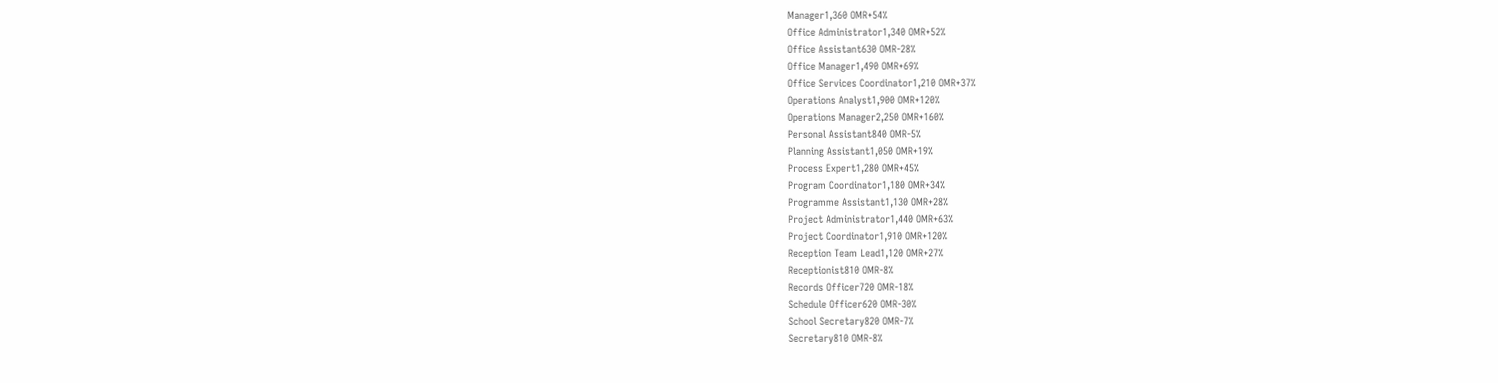Manager1,360 OMR+54%
Office Administrator1,340 OMR+52%
Office Assistant630 OMR-28%
Office Manager1,490 OMR+69%
Office Services Coordinator1,210 OMR+37%
Operations Analyst1,900 OMR+120%
Operations Manager2,250 OMR+160%
Personal Assistant840 OMR-5%
Planning Assistant1,050 OMR+19%
Process Expert1,280 OMR+45%
Program Coordinator1,180 OMR+34%
Programme Assistant1,130 OMR+28%
Project Administrator1,440 OMR+63%
Project Coordinator1,910 OMR+120%
Reception Team Lead1,120 OMR+27%
Receptionist810 OMR-8%
Records Officer720 OMR-18%
Schedule Officer620 OMR-30%
School Secretary820 OMR-7%
Secretary810 OMR-8%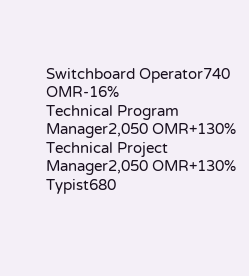Switchboard Operator740 OMR-16%
Technical Program Manager2,050 OMR+130%
Technical Project Manager2,050 OMR+130%
Typist680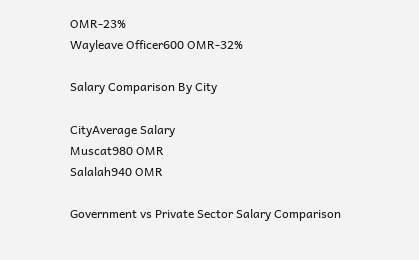OMR-23%
Wayleave Officer600 OMR-32%

Salary Comparison By City

CityAverage Salary
Muscat980 OMR
Salalah940 OMR

Government vs Private Sector Salary Comparison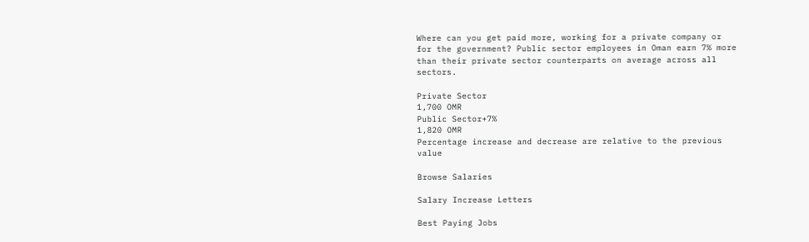Where can you get paid more, working for a private company or for the government? Public sector employees in Oman earn 7% more than their private sector counterparts on average across all sectors.

Private Sector
1,700 OMR
Public Sector+7%
1,820 OMR
Percentage increase and decrease are relative to the previous value

Browse Salaries

Salary Increase Letters

Best Paying Jobs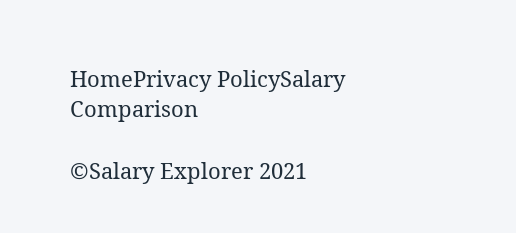HomePrivacy PolicySalary Comparison

©Salary Explorer 2021